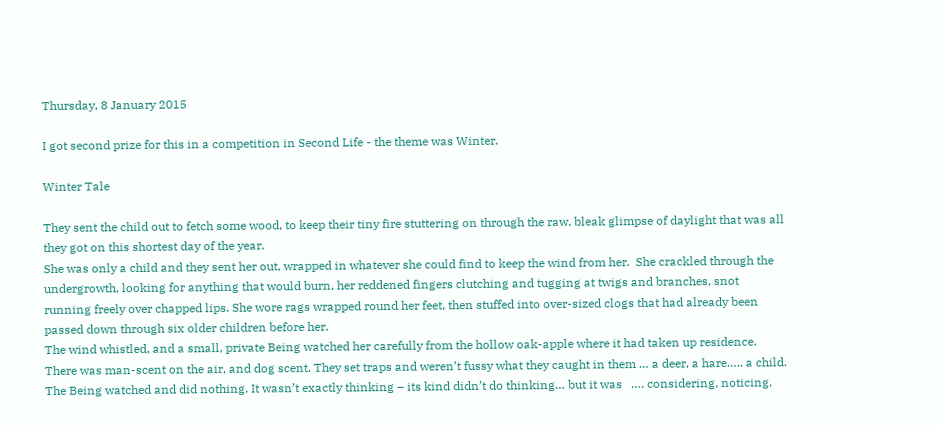Thursday, 8 January 2015

I got second prize for this in a competition in Second Life - the theme was Winter.

Winter Tale

They sent the child out to fetch some wood, to keep their tiny fire stuttering on through the raw, bleak glimpse of daylight that was all they got on this shortest day of the year.
She was only a child and they sent her out, wrapped in whatever she could find to keep the wind from her.  She crackled through the undergrowth, looking for anything that would burn, her reddened fingers clutching and tugging at twigs and branches, snot running freely over chapped lips. She wore rags wrapped round her feet, then stuffed into over-sized clogs that had already been passed down through six older children before her.
The wind whistled, and a small, private Being watched her carefully from the hollow oak-apple where it had taken up residence.
There was man-scent on the air, and dog scent. They set traps and weren’t fussy what they caught in them … a deer, a hare….. a child.
The Being watched and did nothing. It wasn’t exactly thinking – its kind didn’t do thinking… but it was   …. considering, noticing.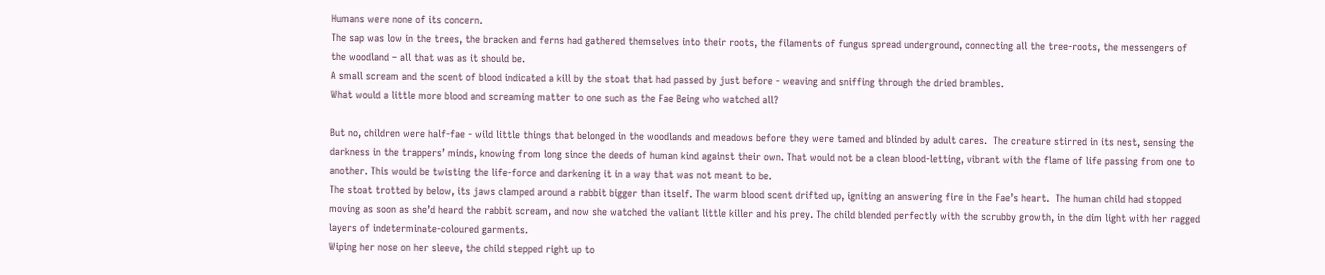Humans were none of its concern.
The sap was low in the trees, the bracken and ferns had gathered themselves into their roots, the filaments of fungus spread underground, connecting all the tree-roots, the messengers of the woodland – all that was as it should be.
A small scream and the scent of blood indicated a kill by the stoat that had passed by just before - weaving and sniffing through the dried brambles.
What would a little more blood and screaming matter to one such as the Fae Being who watched all?

But no, children were half-fae - wild little things that belonged in the woodlands and meadows before they were tamed and blinded by adult cares.  The creature stirred in its nest, sensing the darkness in the trappers’ minds, knowing from long since the deeds of human kind against their own. That would not be a clean blood-letting, vibrant with the flame of life passing from one to another. This would be twisting the life-force and darkening it in a way that was not meant to be.
The stoat trotted by below, its jaws clamped around a rabbit bigger than itself. The warm blood scent drifted up, igniting an answering fire in the Fae’s heart.  The human child had stopped moving as soon as she’d heard the rabbit scream, and now she watched the valiant little killer and his prey. The child blended perfectly with the scrubby growth, in the dim light with her ragged layers of indeterminate-coloured garments.
Wiping her nose on her sleeve, the child stepped right up to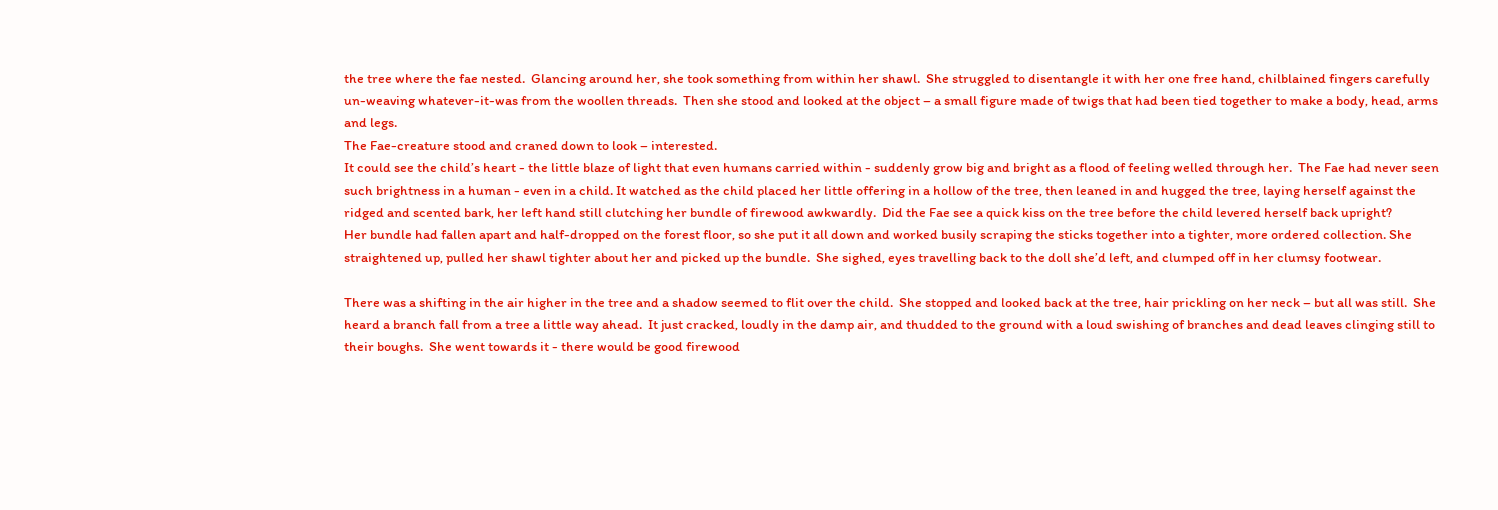the tree where the fae nested.  Glancing around her, she took something from within her shawl.  She struggled to disentangle it with her one free hand, chilblained fingers carefully un-weaving whatever-it-was from the woollen threads.  Then she stood and looked at the object – a small figure made of twigs that had been tied together to make a body, head, arms and legs.
The Fae-creature stood and craned down to look – interested.
It could see the child’s heart - the little blaze of light that even humans carried within - suddenly grow big and bright as a flood of feeling welled through her.  The Fae had never seen such brightness in a human - even in a child. It watched as the child placed her little offering in a hollow of the tree, then leaned in and hugged the tree, laying herself against the ridged and scented bark, her left hand still clutching her bundle of firewood awkwardly.  Did the Fae see a quick kiss on the tree before the child levered herself back upright?
Her bundle had fallen apart and half-dropped on the forest floor, so she put it all down and worked busily scraping the sticks together into a tighter, more ordered collection. She straightened up, pulled her shawl tighter about her and picked up the bundle.  She sighed, eyes travelling back to the doll she’d left, and clumped off in her clumsy footwear.

There was a shifting in the air higher in the tree and a shadow seemed to flit over the child.  She stopped and looked back at the tree, hair prickling on her neck – but all was still.  She heard a branch fall from a tree a little way ahead.  It just cracked, loudly in the damp air, and thudded to the ground with a loud swishing of branches and dead leaves clinging still to their boughs.  She went towards it - there would be good firewood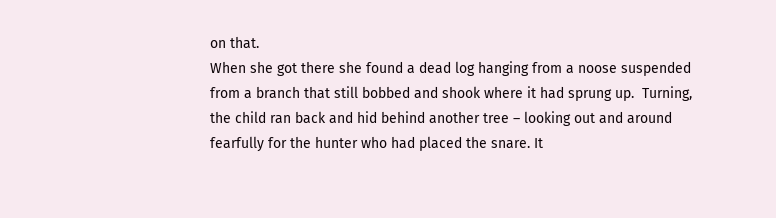on that.
When she got there she found a dead log hanging from a noose suspended from a branch that still bobbed and shook where it had sprung up.  Turning, the child ran back and hid behind another tree – looking out and around fearfully for the hunter who had placed the snare. It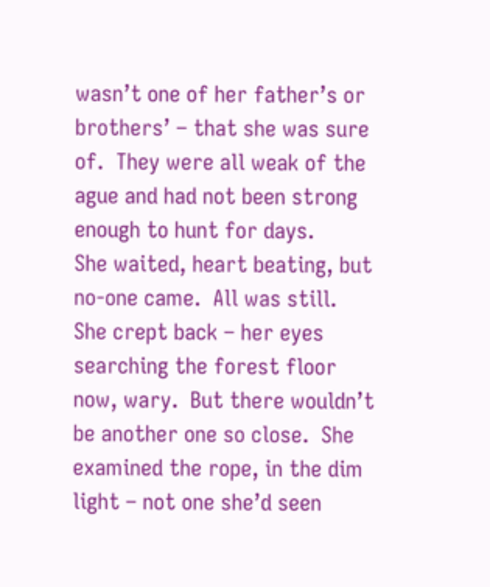wasn’t one of her father’s or brothers’ – that she was sure of.  They were all weak of the ague and had not been strong enough to hunt for days.
She waited, heart beating, but no-one came.  All was still.  She crept back – her eyes searching the forest floor now, wary.  But there wouldn’t be another one so close.  She examined the rope, in the dim light – not one she’d seen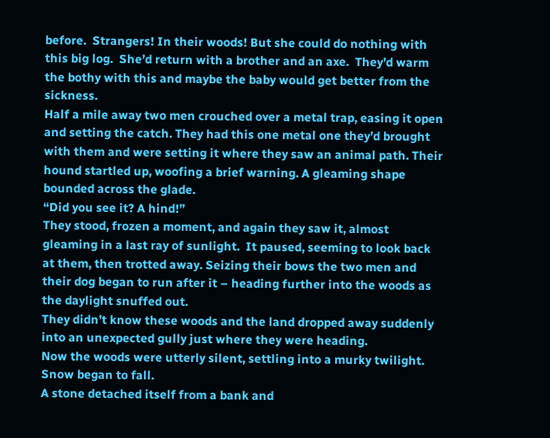before.  Strangers! In their woods! But she could do nothing with this big log.  She’d return with a brother and an axe.  They’d warm the bothy with this and maybe the baby would get better from the sickness.
Half a mile away two men crouched over a metal trap, easing it open and setting the catch. They had this one metal one they’d brought with them and were setting it where they saw an animal path. Their hound startled up, woofing a brief warning. A gleaming shape bounded across the glade.
“Did you see it? A hind!”
They stood, frozen a moment, and again they saw it, almost gleaming in a last ray of sunlight.  It paused, seeming to look back at them, then trotted away. Seizing their bows the two men and their dog began to run after it – heading further into the woods as the daylight snuffed out.
They didn’t know these woods and the land dropped away suddenly into an unexpected gully just where they were heading.
Now the woods were utterly silent, settling into a murky twilight.
Snow began to fall.
A stone detached itself from a bank and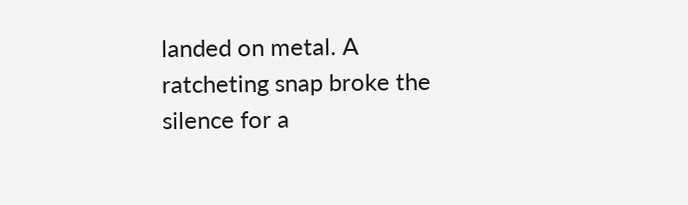landed on metal. A ratcheting snap broke the silence for a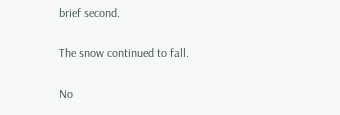brief second.

The snow continued to fall.

No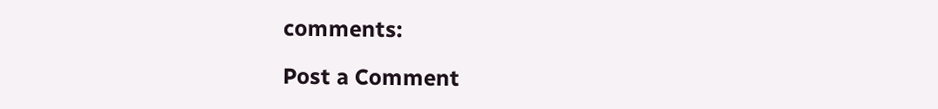comments:

Post a Comment